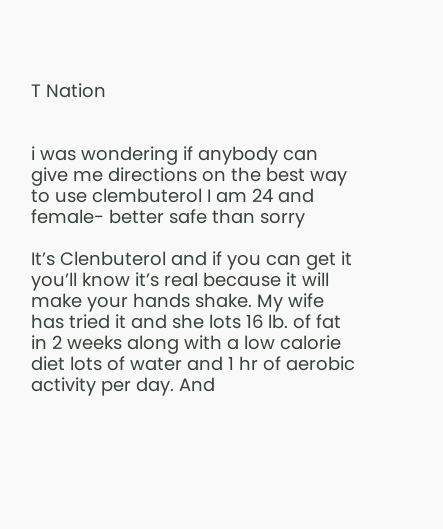T Nation


i was wondering if anybody can give me directions on the best way to use clembuterol I am 24 and female- better safe than sorry

It’s Clenbuterol and if you can get it you’ll know it’s real because it will make your hands shake. My wife has tried it and she lots 16 lb. of fat in 2 weeks along with a low calorie diet lots of water and 1 hr of aerobic activity per day. And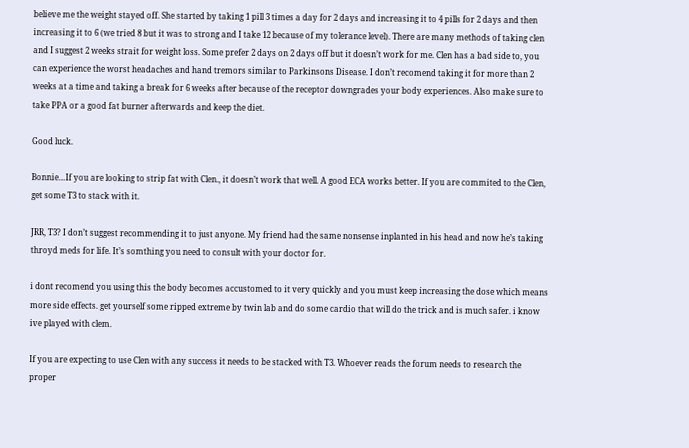believe me the weight stayed off. She started by taking 1 pill 3 times a day for 2 days and increasing it to 4 pills for 2 days and then increasing it to 6 (we tried 8 but it was to strong and I take 12 because of my tolerance level). There are many methods of taking clen and I suggest 2 weeks strait for weight loss. Some prefer 2 days on 2 days off but it doesn’t work for me. Clen has a bad side to, you can experience the worst headaches and hand tremors similar to Parkinsons Disease. I don’t recomend taking it for more than 2 weeks at a time and taking a break for 6 weeks after because of the receptor downgrades your body experiences. Also make sure to take PPA or a good fat burner afterwards and keep the diet.

Good luck.

Bonnie…If you are looking to strip fat with Clen., it doesn’t work that well. A good ECA works better. If you are commited to the Clen, get some T3 to stack with it.

JRR, T3? I don’t suggest recommending it to just anyone. My friend had the same nonsense inplanted in his head and now he’s taking throyd meds for life. It’s somthing you need to consult with your doctor for.

i dont recomend you using this the body becomes accustomed to it very quickly and you must keep increasing the dose which means more side effects. get yourself some ripped extreme by twin lab and do some cardio that will do the trick and is much safer. i know ive played with clem.

If you are expecting to use Clen with any success it needs to be stacked with T3. Whoever reads the forum needs to research the proper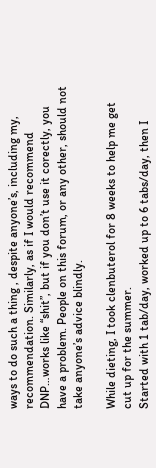ways to do such a thing , despite anyone’s, including my, recommendation. Similarly, as if I would recommend DNP…works like “shit”, but if you don’t use it corectly, you have a problem. People on this forum, or any other, should not take anyone’s advice blindly.

While dieting, I took clenbuterol for 8 weeks to help me get cut up for the summer.
Started with 1 tab/day, worked up to 6 tabs/day, then I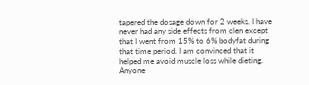tapered the dosage down for 2 weeks. I have never had any side effects from clen except that I went from 15% to 6% bodyfat during that time period. I am convinced that it helped me avoid muscle loss while dieting. Anyone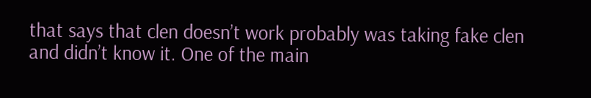that says that clen doesn’t work probably was taking fake clen and didn’t know it. One of the main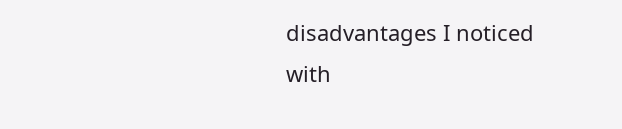disadvantages I noticed with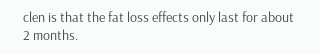clen is that the fat loss effects only last for about 2 months.